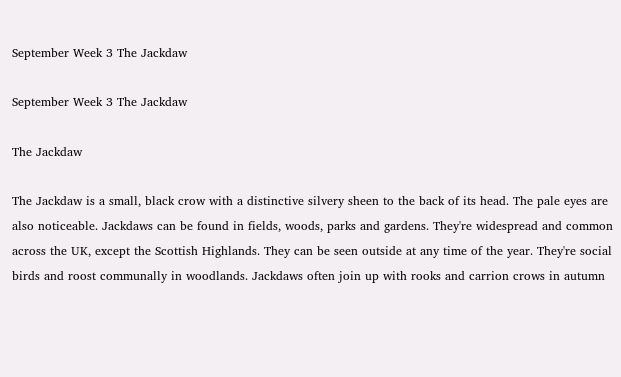September Week 3 The Jackdaw

September Week 3 The Jackdaw

The Jackdaw

The Jackdaw is a small, black crow with a distinctive silvery sheen to the back of its head. The pale eyes are also noticeable. Jackdaws can be found in fields, woods, parks and gardens. They're widespread and common across the UK, except the Scottish Highlands. They can be seen outside at any time of the year. They're social birds and roost communally in woodlands. Jackdaws often join up with rooks and carrion crows in autumn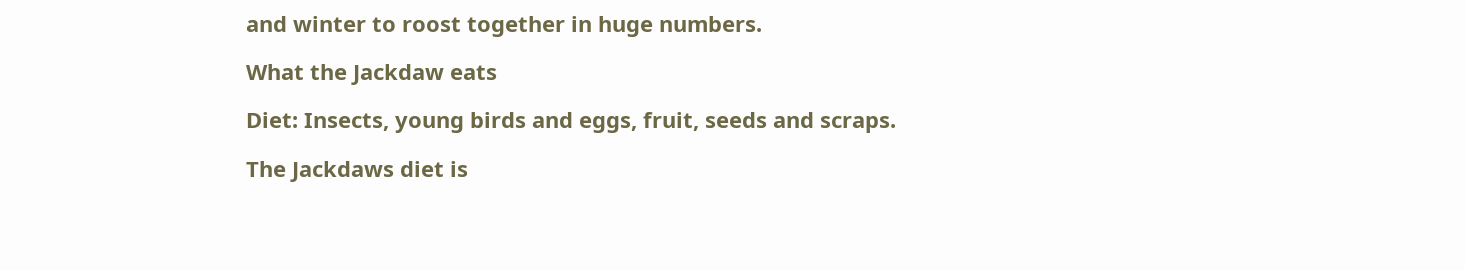and winter to roost together in huge numbers.

What the Jackdaw eats

Diet: Insects, young birds and eggs, fruit, seeds and scraps.

The Jackdaws diet is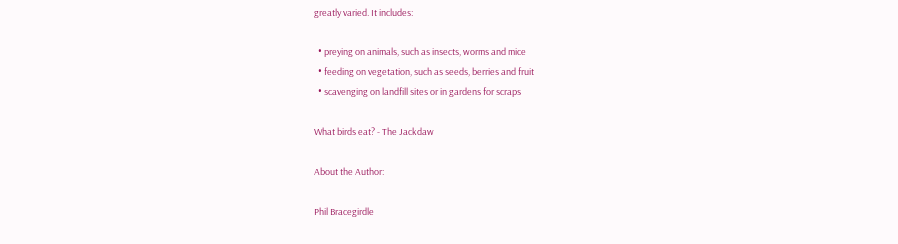greatly varied. It includes:

  • preying on animals, such as insects, worms and mice
  • feeding on vegetation, such as seeds, berries and fruit
  • scavenging on landfill sites or in gardens for scraps

What birds eat? - The Jackdaw

About the Author:

Phil Bracegirdle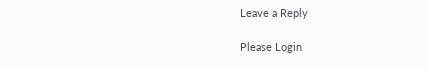Leave a Reply

Please Login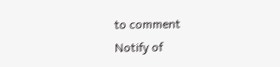to comment
Notify of